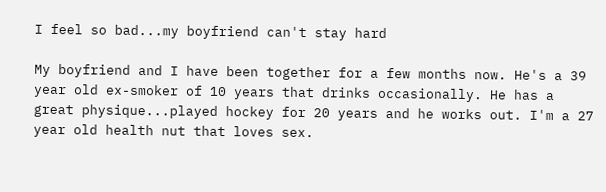I feel so bad...my boyfriend can't stay hard

My boyfriend and I have been together for a few months now. He's a 39 year old ex-smoker of 10 years that drinks occasionally. He has a great physique...played hockey for 20 years and he works out. I'm a 27 year old health nut that loves sex.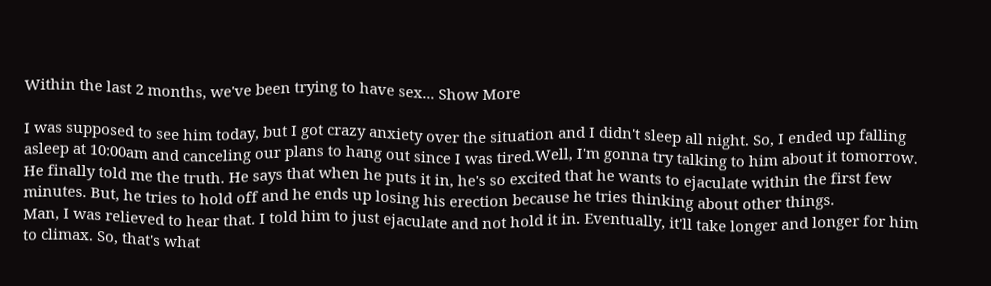Within the last 2 months, we've been trying to have sex... Show More

I was supposed to see him today, but I got crazy anxiety over the situation and I didn't sleep all night. So, I ended up falling asleep at 10:00am and canceling our plans to hang out since I was tired.Well, I'm gonna try talking to him about it tomorrow.
He finally told me the truth. He says that when he puts it in, he's so excited that he wants to ejaculate within the first few minutes. But, he tries to hold off and he ends up losing his erection because he tries thinking about other things.
Man, I was relieved to hear that. I told him to just ejaculate and not hold it in. Eventually, it'll take longer and longer for him to climax. So, that's what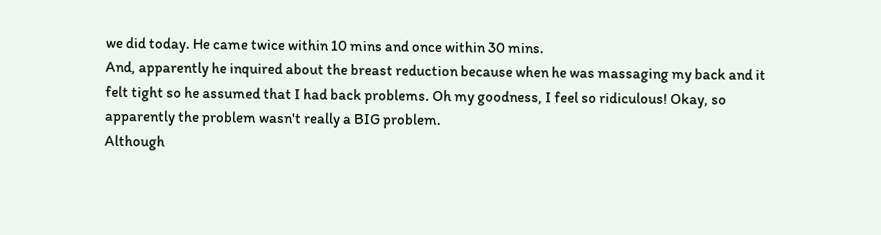we did today. He came twice within 10 mins and once within 30 mins.
And, apparently he inquired about the breast reduction because when he was massaging my back and it felt tight so he assumed that I had back problems. Oh my goodness, I feel so ridiculous! Okay, so apparently the problem wasn't really a BIG problem.
Although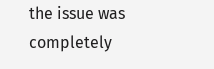the issue was completely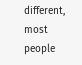different, most people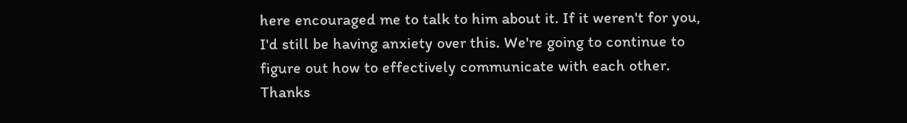here encouraged me to talk to him about it. If it weren't for you, I'd still be having anxiety over this. We're going to continue to figure out how to effectively communicate with each other.
Thanks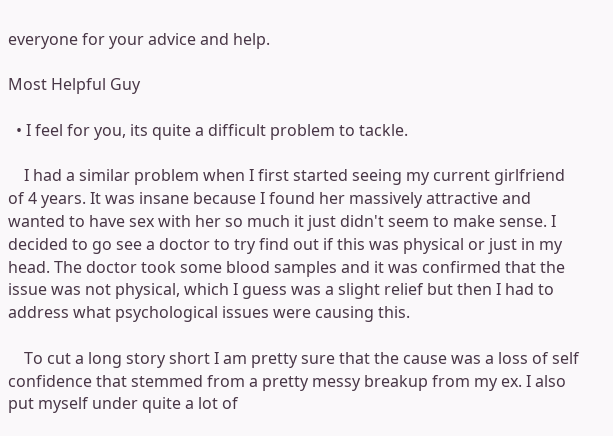everyone for your advice and help.

Most Helpful Guy

  • I feel for you, its quite a difficult problem to tackle.

    I had a similar problem when I first started seeing my current girlfriend of 4 years. It was insane because I found her massively attractive and wanted to have sex with her so much it just didn't seem to make sense. I decided to go see a doctor to try find out if this was physical or just in my head. The doctor took some blood samples and it was confirmed that the issue was not physical, which I guess was a slight relief but then I had to address what psychological issues were causing this.

    To cut a long story short I am pretty sure that the cause was a loss of self confidence that stemmed from a pretty messy breakup from my ex. I also put myself under quite a lot of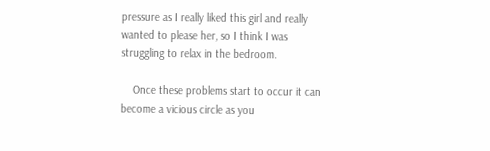pressure as I really liked this girl and really wanted to please her, so I think I was struggling to relax in the bedroom.

    Once these problems start to occur it can become a vicious circle as you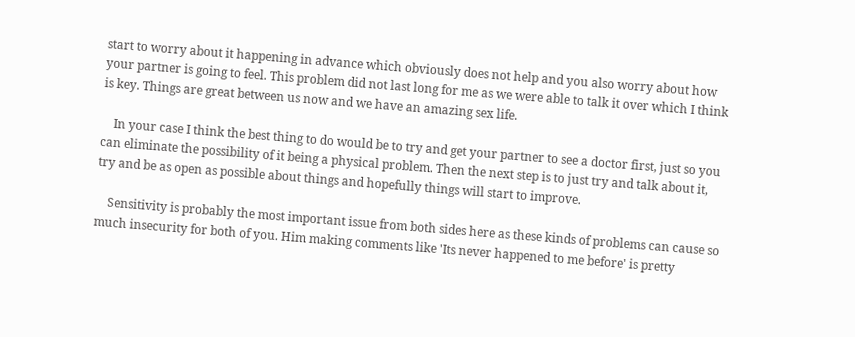start to worry about it happening in advance which obviously does not help and you also worry about how your partner is going to feel. This problem did not last long for me as we were able to talk it over which I think is key. Things are great between us now and we have an amazing sex life.

    In your case I think the best thing to do would be to try and get your partner to see a doctor first, just so you can eliminate the possibility of it being a physical problem. Then the next step is to just try and talk about it, try and be as open as possible about things and hopefully things will start to improve.

    Sensitivity is probably the most important issue from both sides here as these kinds of problems can cause so much insecurity for both of you. Him making comments like 'Its never happened to me before' is pretty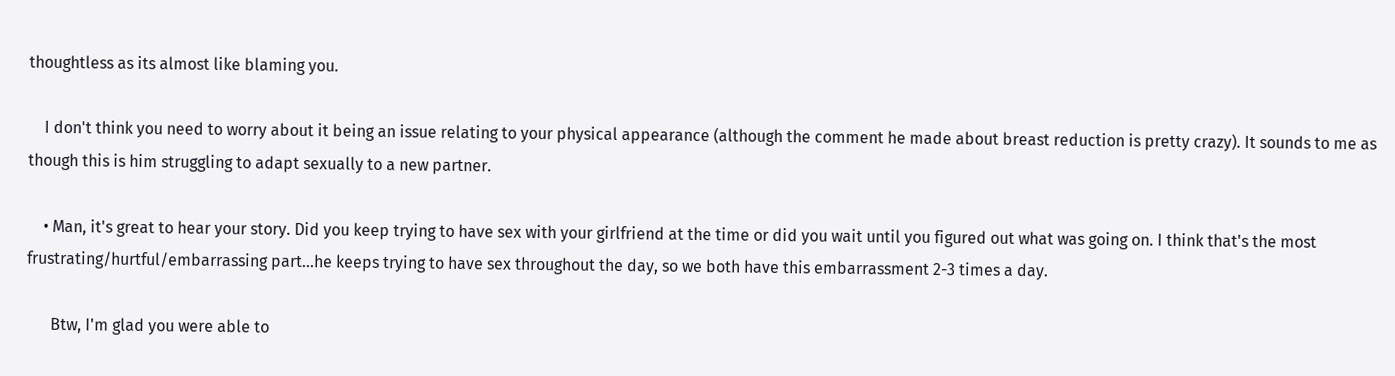thoughtless as its almost like blaming you.

    I don't think you need to worry about it being an issue relating to your physical appearance (although the comment he made about breast reduction is pretty crazy). It sounds to me as though this is him struggling to adapt sexually to a new partner.

    • Man, it's great to hear your story. Did you keep trying to have sex with your girlfriend at the time or did you wait until you figured out what was going on. I think that's the most frustrating/hurtful/embarrassing part...he keeps trying to have sex throughout the day, so we both have this embarrassment 2-3 times a day.

      Btw, I'm glad you were able to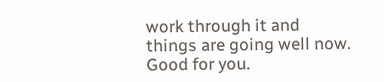work through it and things are going well now. Good for you.